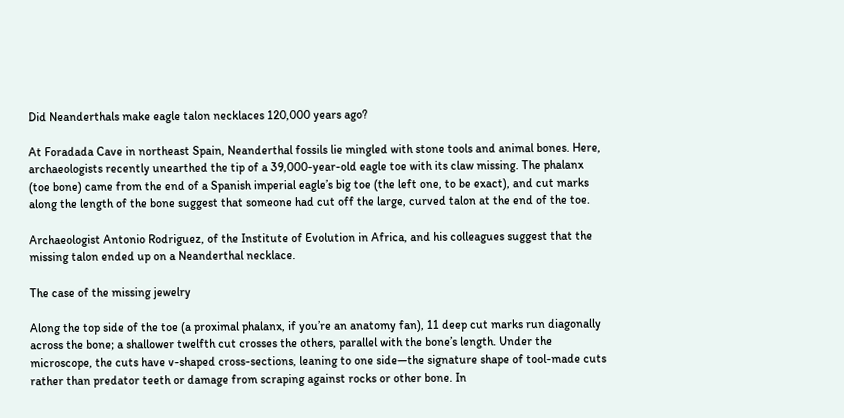Did Neanderthals make eagle talon necklaces 120,000 years ago?

At Foradada Cave in northeast Spain, Neanderthal fossils lie mingled with stone tools and animal bones. Here, archaeologists recently unearthed the tip of a 39,000-year-old eagle toe with its claw missing. The phalanx (toe bone) came from the end of a Spanish imperial eagle’s big toe (the left one, to be exact), and cut marks along the length of the bone suggest that someone had cut off the large, curved talon at the end of the toe.

Archaeologist Antonio Rodriguez, of the Institute of Evolution in Africa, and his colleagues suggest that the missing talon ended up on a Neanderthal necklace.

The case of the missing jewelry

Along the top side of the toe (a proximal phalanx, if you’re an anatomy fan), 11 deep cut marks run diagonally across the bone; a shallower twelfth cut crosses the others, parallel with the bone’s length. Under the microscope, the cuts have v-shaped cross-sections, leaning to one side—the signature shape of tool-made cuts rather than predator teeth or damage from scraping against rocks or other bone. In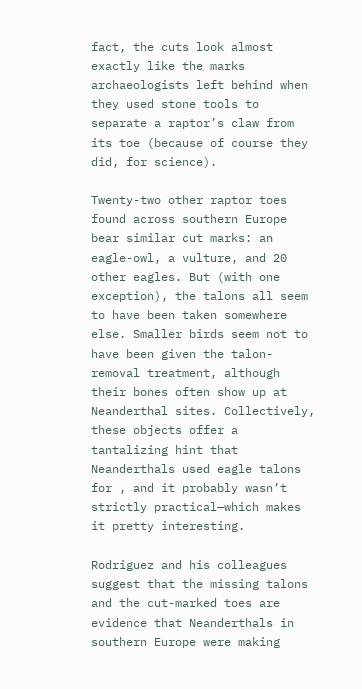fact, the cuts look almost exactly like the marks archaeologists left behind when they used stone tools to separate a raptor’s claw from its toe (because of course they did, for science).

Twenty-two other raptor toes found across southern Europe bear similar cut marks: an eagle-owl, a vulture, and 20 other eagles. But (with one exception), the talons all seem to have been taken somewhere else. Smaller birds seem not to have been given the talon-removal treatment, although their bones often show up at Neanderthal sites. Collectively, these objects offer a tantalizing hint that Neanderthals used eagle talons for , and it probably wasn’t strictly practical—which makes it pretty interesting.

Rodriguez and his colleagues suggest that the missing talons and the cut-marked toes are evidence that Neanderthals in southern Europe were making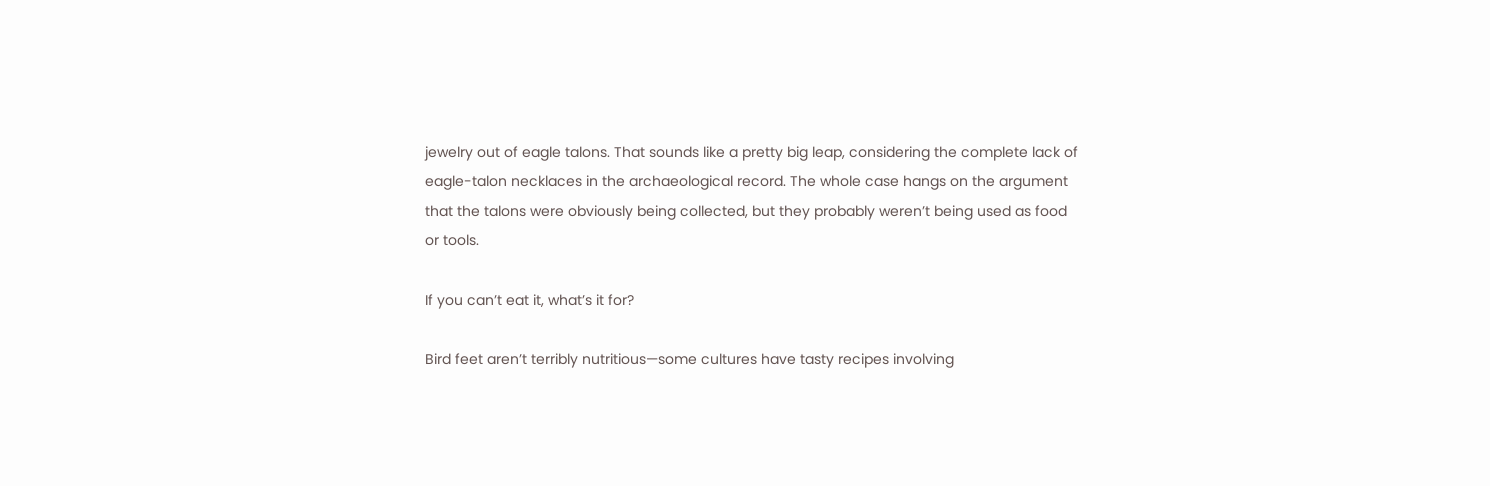jewelry out of eagle talons. That sounds like a pretty big leap, considering the complete lack of eagle-talon necklaces in the archaeological record. The whole case hangs on the argument that the talons were obviously being collected, but they probably weren’t being used as food or tools.

If you can’t eat it, what’s it for?

Bird feet aren’t terribly nutritious—some cultures have tasty recipes involving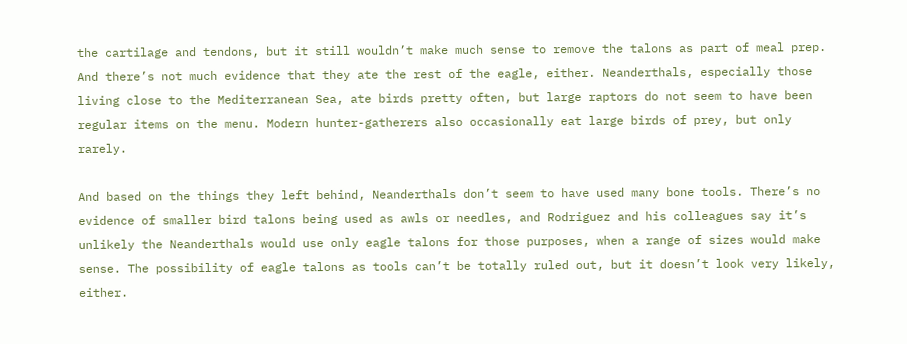the cartilage and tendons, but it still wouldn’t make much sense to remove the talons as part of meal prep. And there’s not much evidence that they ate the rest of the eagle, either. Neanderthals, especially those living close to the Mediterranean Sea, ate birds pretty often, but large raptors do not seem to have been regular items on the menu. Modern hunter-gatherers also occasionally eat large birds of prey, but only rarely.

And based on the things they left behind, Neanderthals don’t seem to have used many bone tools. There’s no evidence of smaller bird talons being used as awls or needles, and Rodriguez and his colleagues say it’s unlikely the Neanderthals would use only eagle talons for those purposes, when a range of sizes would make sense. The possibility of eagle talons as tools can’t be totally ruled out, but it doesn’t look very likely, either.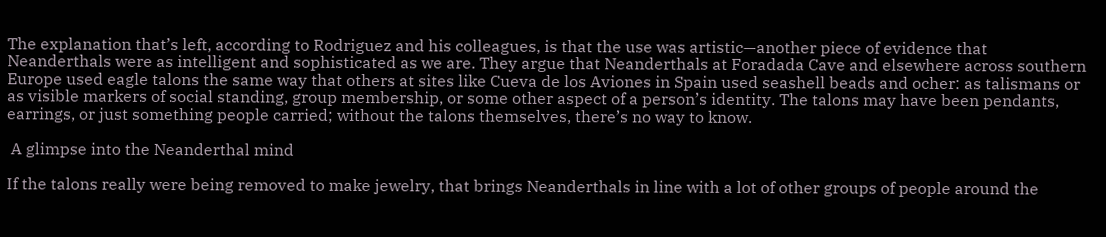The explanation that’s left, according to Rodriguez and his colleagues, is that the use was artistic—another piece of evidence that Neanderthals were as intelligent and sophisticated as we are. They argue that Neanderthals at Foradada Cave and elsewhere across southern Europe used eagle talons the same way that others at sites like Cueva de los Aviones in Spain used seashell beads and ocher: as talismans or as visible markers of social standing, group membership, or some other aspect of a person’s identity. The talons may have been pendants, earrings, or just something people carried; without the talons themselves, there’s no way to know.

 A glimpse into the Neanderthal mind

If the talons really were being removed to make jewelry, that brings Neanderthals in line with a lot of other groups of people around the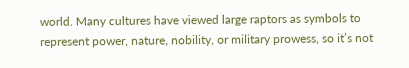world. Many cultures have viewed large raptors as symbols to represent power, nature, nobility, or military prowess, so it’s not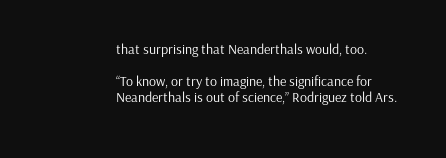that surprising that Neanderthals would, too.

“To know, or try to imagine, the significance for Neanderthals is out of science,” Rodriguez told Ars.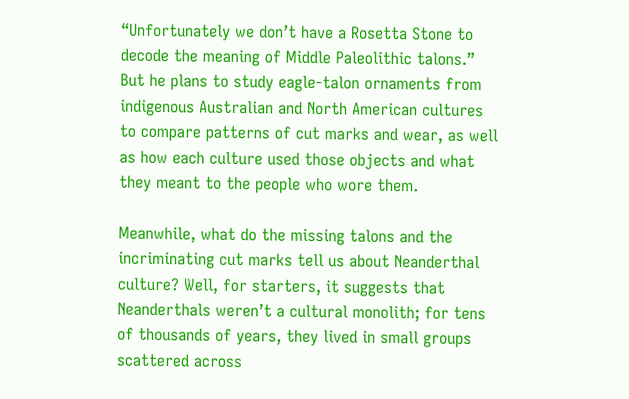“Unfortunately we don’t have a Rosetta Stone to decode the meaning of Middle Paleolithic talons.” But he plans to study eagle-talon ornaments from indigenous Australian and North American cultures to compare patterns of cut marks and wear, as well as how each culture used those objects and what they meant to the people who wore them.

Meanwhile, what do the missing talons and the incriminating cut marks tell us about Neanderthal culture? Well, for starters, it suggests that Neanderthals weren’t a cultural monolith; for tens of thousands of years, they lived in small groups scattered across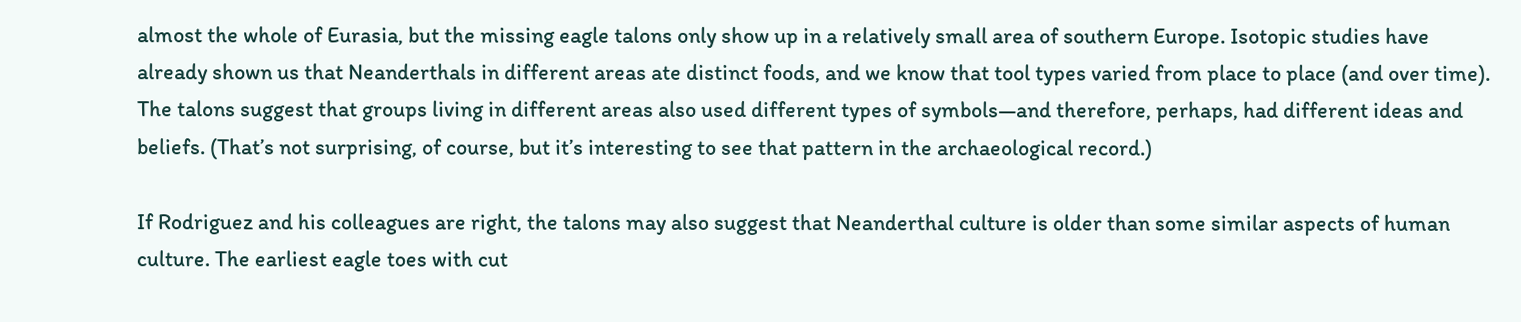almost the whole of Eurasia, but the missing eagle talons only show up in a relatively small area of southern Europe. Isotopic studies have already shown us that Neanderthals in different areas ate distinct foods, and we know that tool types varied from place to place (and over time). The talons suggest that groups living in different areas also used different types of symbols—and therefore, perhaps, had different ideas and beliefs. (That’s not surprising, of course, but it’s interesting to see that pattern in the archaeological record.)

If Rodriguez and his colleagues are right, the talons may also suggest that Neanderthal culture is older than some similar aspects of human culture. The earliest eagle toes with cut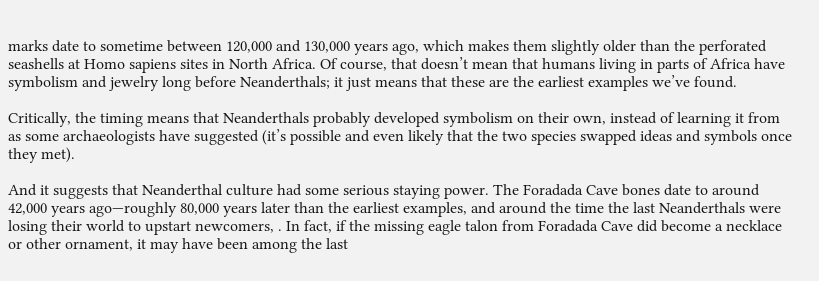marks date to sometime between 120,000 and 130,000 years ago, which makes them slightly older than the perforated seashells at Homo sapiens sites in North Africa. Of course, that doesn’t mean that humans living in parts of Africa have symbolism and jewelry long before Neanderthals; it just means that these are the earliest examples we’ve found.

Critically, the timing means that Neanderthals probably developed symbolism on their own, instead of learning it from as some archaeologists have suggested (it’s possible and even likely that the two species swapped ideas and symbols once they met).

And it suggests that Neanderthal culture had some serious staying power. The Foradada Cave bones date to around 42,000 years ago—roughly 80,000 years later than the earliest examples, and around the time the last Neanderthals were losing their world to upstart newcomers, . In fact, if the missing eagle talon from Foradada Cave did become a necklace or other ornament, it may have been among the last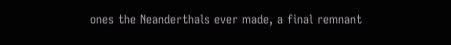ones the Neanderthals ever made, a final remnant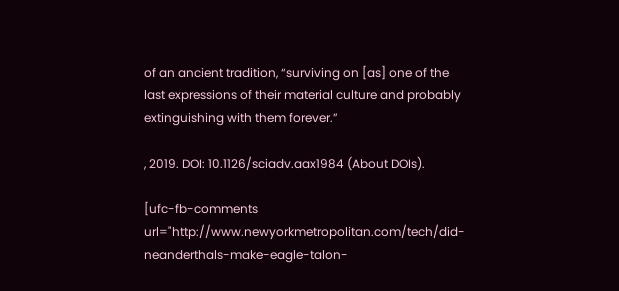of an ancient tradition, “surviving on [as] one of the last expressions of their material culture and probably extinguishing with them forever.”

, 2019. DOI: 10.1126/sciadv.aax1984 (About DOIs).

[ufc-fb-comments url="http://www.newyorkmetropolitan.com/tech/did-neanderthals-make-eagle-talon-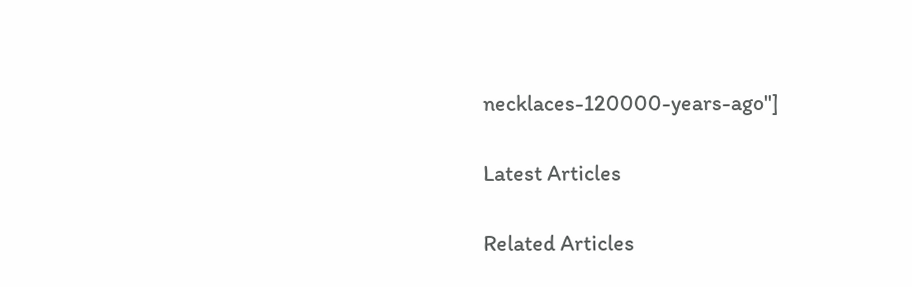necklaces-120000-years-ago"]

Latest Articles

Related Articles